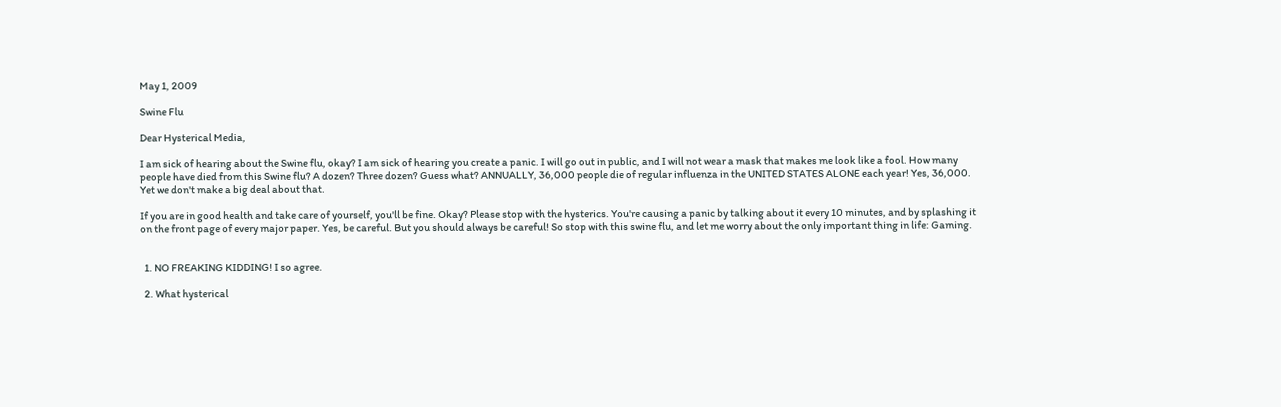May 1, 2009

Swine Flu

Dear Hysterical Media,

I am sick of hearing about the Swine flu, okay? I am sick of hearing you create a panic. I will go out in public, and I will not wear a mask that makes me look like a fool. How many people have died from this Swine flu? A dozen? Three dozen? Guess what? ANNUALLY, 36,000 people die of regular influenza in the UNITED STATES ALONE each year! Yes, 36,000. Yet we don't make a big deal about that.

If you are in good health and take care of yourself, you'll be fine. Okay? Please stop with the hysterics. You're causing a panic by talking about it every 10 minutes, and by splashing it on the front page of every major paper. Yes, be careful. But you should always be careful! So stop with this swine flu, and let me worry about the only important thing in life: Gaming.


  1. NO FREAKING KIDDING! I so agree.

  2. What hysterical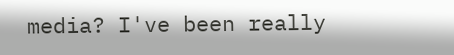media? I've been really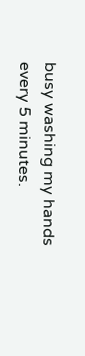busy washing my hands every 5 minutes.